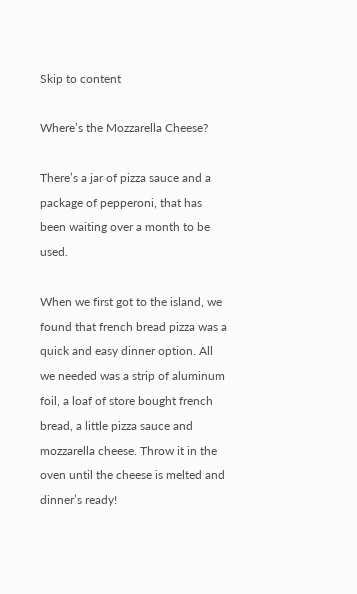Skip to content

Where’s the Mozzarella Cheese?

There’s a jar of pizza sauce and a package of pepperoni, that has been waiting over a month to be used.

When we first got to the island, we found that french bread pizza was a quick and easy dinner option. All we needed was a strip of aluminum foil, a loaf of store bought french bread, a little pizza sauce and mozzarella cheese. Throw it in the oven until the cheese is melted and dinner’s ready!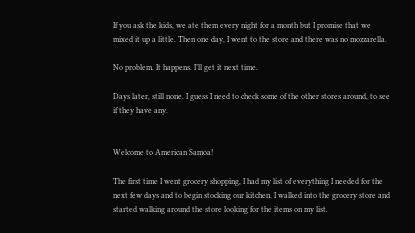If you ask the kids, we ate them every night for a month but I promise that we mixed it up a little. Then one day, I went to the store and there was no mozzarella.

No problem. It happens. I’ll get it next time.

Days later, still none. I guess I need to check some of the other stores around, to see if they have any.


Welcome to American Samoa!

The first time I went grocery shopping, I had my list of everything I needed for the next few days and to begin stocking our kitchen. I walked into the grocery store and started walking around the store looking for the items on my list.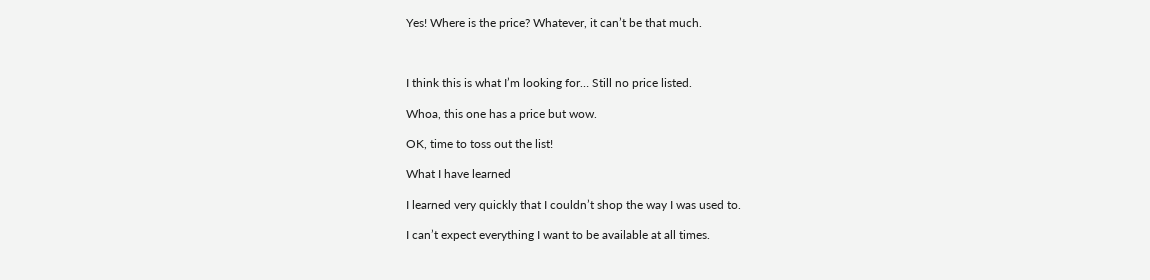Yes! Where is the price? Whatever, it can’t be that much.



I think this is what I’m looking for… Still no price listed.

Whoa, this one has a price but wow.

OK, time to toss out the list!

What I have learned

I learned very quickly that I couldn’t shop the way I was used to.

I can’t expect everything I want to be available at all times.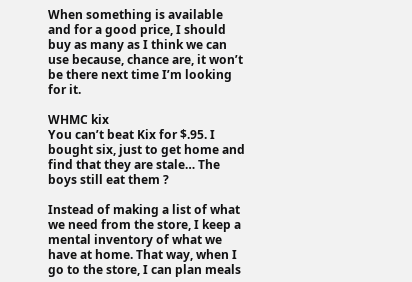When something is available and for a good price, I should buy as many as I think we can use because, chance are, it won’t be there next time I’m looking for it.

WHMC kix
You can’t beat Kix for $.95. I bought six, just to get home and find that they are stale… The boys still eat them ?

Instead of making a list of what we need from the store, I keep a mental inventory of what we have at home. That way, when I go to the store, I can plan meals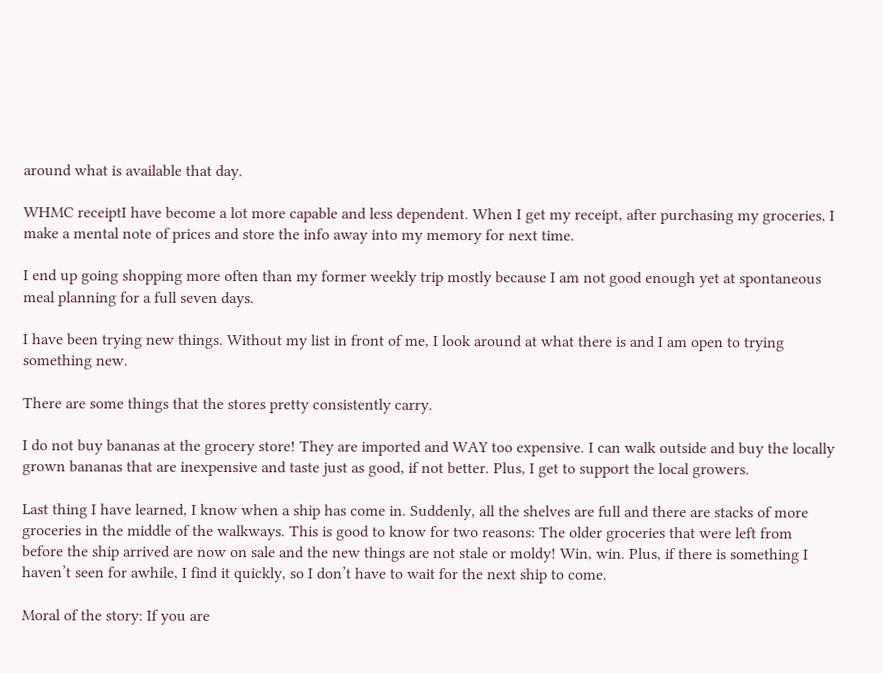around what is available that day.

WHMC receiptI have become a lot more capable and less dependent. When I get my receipt, after purchasing my groceries, I make a mental note of prices and store the info away into my memory for next time.

I end up going shopping more often than my former weekly trip mostly because I am not good enough yet at spontaneous meal planning for a full seven days.

I have been trying new things. Without my list in front of me, I look around at what there is and I am open to trying something new.

There are some things that the stores pretty consistently carry.

I do not buy bananas at the grocery store! They are imported and WAY too expensive. I can walk outside and buy the locally grown bananas that are inexpensive and taste just as good, if not better. Plus, I get to support the local growers.

Last thing I have learned, I know when a ship has come in. Suddenly, all the shelves are full and there are stacks of more groceries in the middle of the walkways. This is good to know for two reasons: The older groceries that were left from before the ship arrived are now on sale and the new things are not stale or moldy! Win, win. Plus, if there is something I haven’t seen for awhile, I find it quickly, so I don’t have to wait for the next ship to come.

Moral of the story: If you are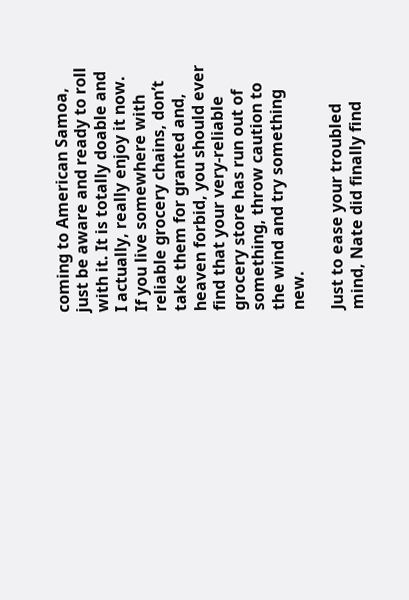coming to American Samoa, just be aware and ready to roll with it. It is totally doable and I actually, really enjoy it now. If you live somewhere with reliable grocery chains, don’t take them for granted and, heaven forbid, you should ever find that your very-reliable grocery store has run out of something, throw caution to the wind and try something new.

Just to ease your troubled mind, Nate did finally find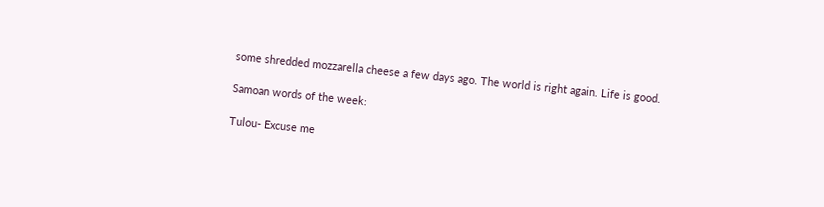some shredded mozzarella cheese a few days ago. The world is right again. Life is good.

Samoan words of the week:

Tulou- Excuse me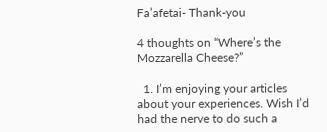Fa’afetai- Thank-you

4 thoughts on “Where’s the Mozzarella Cheese?”

  1. I’m enjoying your articles about your experiences. Wish I’d had the nerve to do such a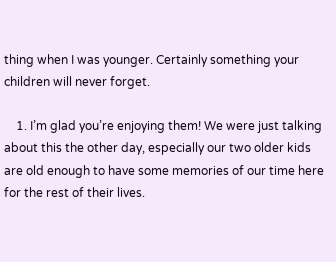thing when I was younger. Certainly something your children will never forget.

    1. I’m glad you’re enjoying them! We were just talking about this the other day, especially our two older kids are old enough to have some memories of our time here for the rest of their lives.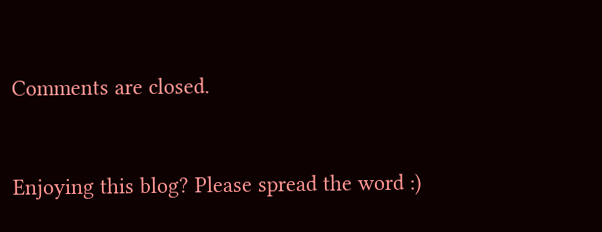Comments are closed.


Enjoying this blog? Please spread the word :)